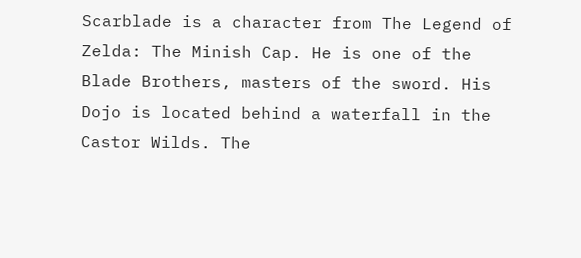Scarblade is a character from The Legend of Zelda: The Minish Cap. He is one of the Blade Brothers, masters of the sword. His Dojo is located behind a waterfall in the Castor Wilds. The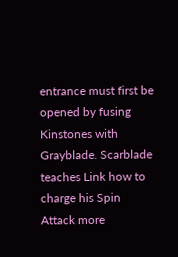entrance must first be opened by fusing Kinstones with Grayblade. Scarblade teaches Link how to charge his Spin Attack more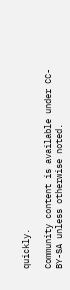quickly.

Community content is available under CC-BY-SA unless otherwise noted.